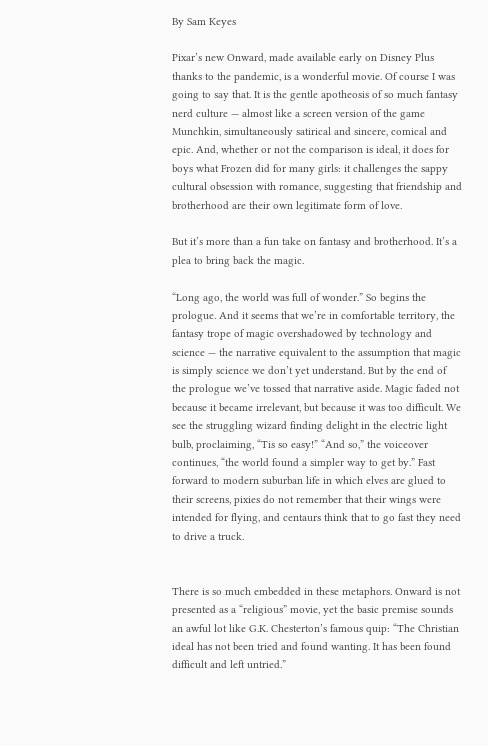By Sam Keyes

Pixar’s new Onward, made available early on Disney Plus thanks to the pandemic, is a wonderful movie. Of course I was going to say that. It is the gentle apotheosis of so much fantasy nerd culture — almost like a screen version of the game Munchkin, simultaneously satirical and sincere, comical and epic. And, whether or not the comparison is ideal, it does for boys what Frozen did for many girls: it challenges the sappy cultural obsession with romance, suggesting that friendship and brotherhood are their own legitimate form of love.

But it’s more than a fun take on fantasy and brotherhood. It’s a plea to bring back the magic.

“Long ago, the world was full of wonder.” So begins the prologue. And it seems that we’re in comfortable territory, the fantasy trope of magic overshadowed by technology and science — the narrative equivalent to the assumption that magic is simply science we don’t yet understand. But by the end of the prologue we’ve tossed that narrative aside. Magic faded not because it became irrelevant, but because it was too difficult. We see the struggling wizard finding delight in the electric light bulb, proclaiming, “Tis so easy!” “And so,” the voiceover continues, “the world found a simpler way to get by.” Fast forward to modern suburban life in which elves are glued to their screens, pixies do not remember that their wings were intended for flying, and centaurs think that to go fast they need to drive a truck.


There is so much embedded in these metaphors. Onward is not presented as a “religious” movie, yet the basic premise sounds an awful lot like G.K. Chesterton’s famous quip: “The Christian ideal has not been tried and found wanting. It has been found difficult and left untried.”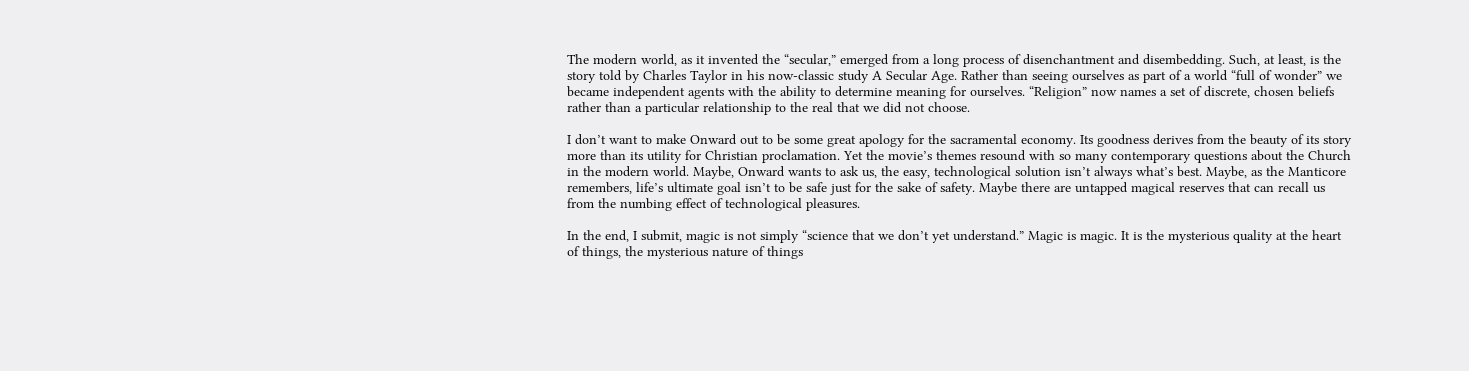The modern world, as it invented the “secular,” emerged from a long process of disenchantment and disembedding. Such, at least, is the story told by Charles Taylor in his now-classic study A Secular Age. Rather than seeing ourselves as part of a world “full of wonder” we became independent agents with the ability to determine meaning for ourselves. “Religion” now names a set of discrete, chosen beliefs rather than a particular relationship to the real that we did not choose.

I don’t want to make Onward out to be some great apology for the sacramental economy. Its goodness derives from the beauty of its story more than its utility for Christian proclamation. Yet the movie’s themes resound with so many contemporary questions about the Church in the modern world. Maybe, Onward wants to ask us, the easy, technological solution isn’t always what’s best. Maybe, as the Manticore remembers, life’s ultimate goal isn’t to be safe just for the sake of safety. Maybe there are untapped magical reserves that can recall us from the numbing effect of technological pleasures.

In the end, I submit, magic is not simply “science that we don’t yet understand.” Magic is magic. It is the mysterious quality at the heart of things, the mysterious nature of things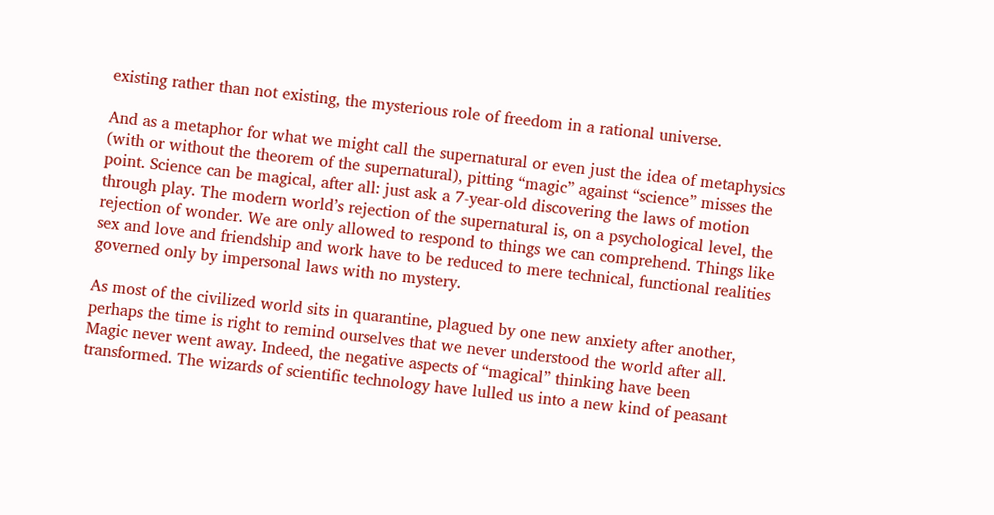existing rather than not existing, the mysterious role of freedom in a rational universe.

And as a metaphor for what we might call the supernatural or even just the idea of metaphysics (with or without the theorem of the supernatural), pitting “magic” against “science” misses the point. Science can be magical, after all: just ask a 7-year-old discovering the laws of motion through play. The modern world’s rejection of the supernatural is, on a psychological level, the rejection of wonder. We are only allowed to respond to things we can comprehend. Things like sex and love and friendship and work have to be reduced to mere technical, functional realities governed only by impersonal laws with no mystery.

As most of the civilized world sits in quarantine, plagued by one new anxiety after another, perhaps the time is right to remind ourselves that we never understood the world after all. Magic never went away. Indeed, the negative aspects of “magical” thinking have been transformed. The wizards of scientific technology have lulled us into a new kind of peasant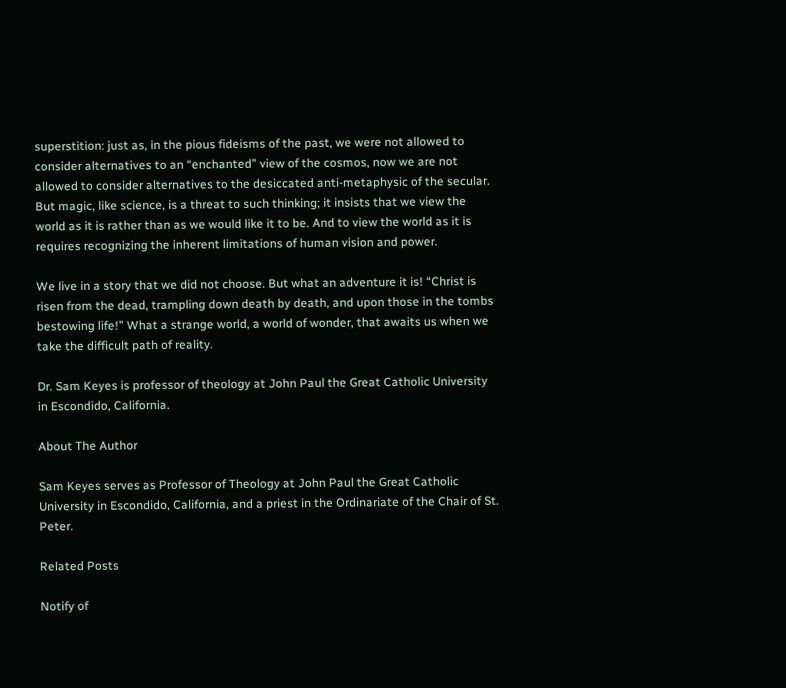superstition: just as, in the pious fideisms of the past, we were not allowed to consider alternatives to an “enchanted” view of the cosmos, now we are not allowed to consider alternatives to the desiccated anti-metaphysic of the secular. But magic, like science, is a threat to such thinking; it insists that we view the world as it is rather than as we would like it to be. And to view the world as it is requires recognizing the inherent limitations of human vision and power.

We live in a story that we did not choose. But what an adventure it is! “Christ is risen from the dead, trampling down death by death, and upon those in the tombs bestowing life!” What a strange world, a world of wonder, that awaits us when we take the difficult path of reality.

Dr. Sam Keyes is professor of theology at John Paul the Great Catholic University in Escondido, California.

About The Author

Sam Keyes serves as Professor of Theology at John Paul the Great Catholic University in Escondido, California, and a priest in the Ordinariate of the Chair of St. Peter.

Related Posts

Notify of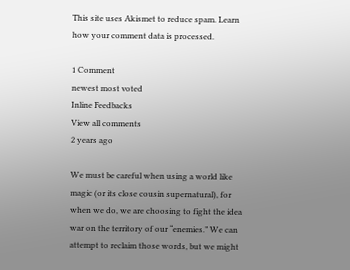This site uses Akismet to reduce spam. Learn how your comment data is processed.

1 Comment
newest most voted
Inline Feedbacks
View all comments
2 years ago

We must be careful when using a world like magic (or its close cousin supernatural), for when we do, we are choosing to fight the idea war on the territory of our “enemies.” We can attempt to reclaim those words, but we might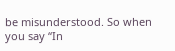be misunderstood. So when you say “In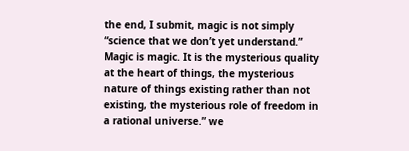the end, I submit, magic is not simply “science that we don’t yet understand.” Magic is magic. It is the mysterious quality at the heart of things, the mysterious nature of things existing rather than not existing, the mysterious role of freedom in a rational universe.” we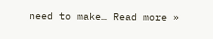need to make… Read more »